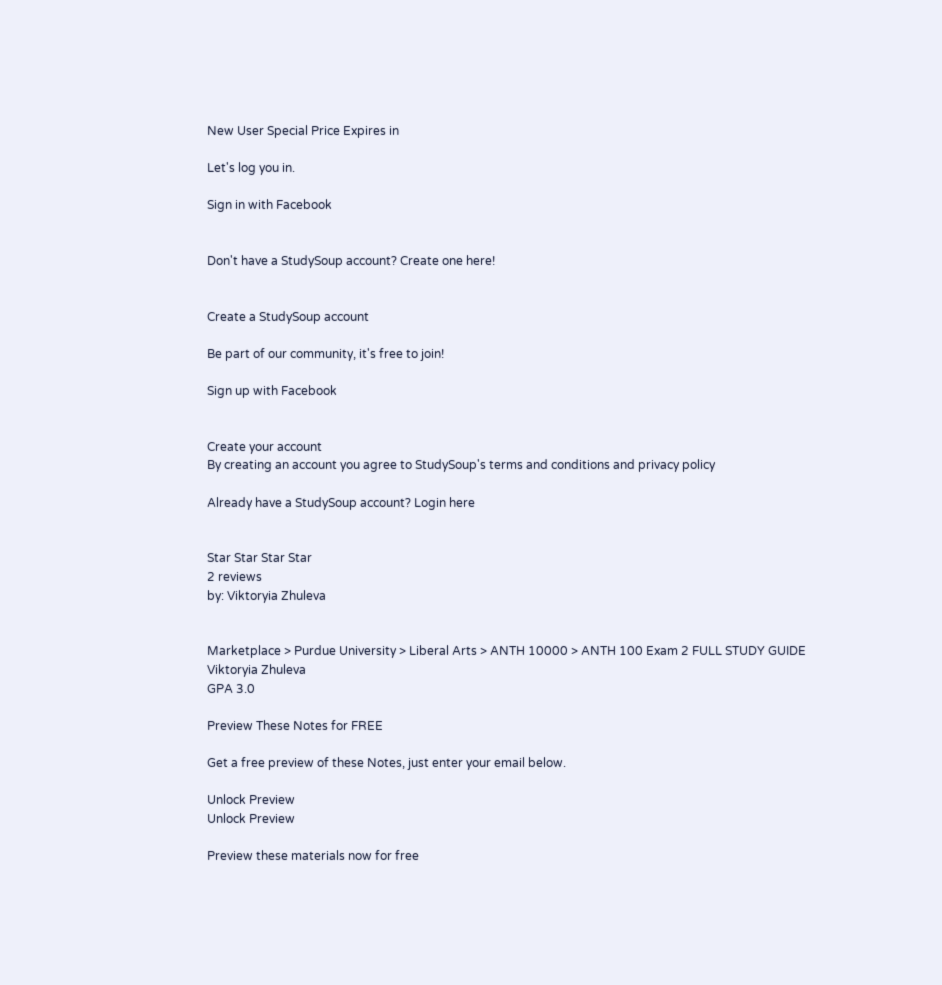New User Special Price Expires in

Let's log you in.

Sign in with Facebook


Don't have a StudySoup account? Create one here!


Create a StudySoup account

Be part of our community, it's free to join!

Sign up with Facebook


Create your account
By creating an account you agree to StudySoup's terms and conditions and privacy policy

Already have a StudySoup account? Login here


Star Star Star Star
2 reviews
by: Viktoryia Zhuleva


Marketplace > Purdue University > Liberal Arts > ANTH 10000 > ANTH 100 Exam 2 FULL STUDY GUIDE
Viktoryia Zhuleva
GPA 3.0

Preview These Notes for FREE

Get a free preview of these Notes, just enter your email below.

Unlock Preview
Unlock Preview

Preview these materials now for free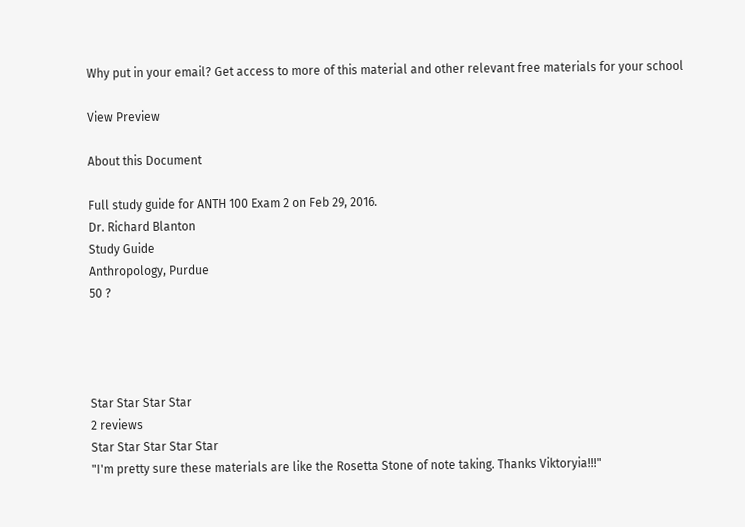Why put in your email? Get access to more of this material and other relevant free materials for your school

View Preview

About this Document

Full study guide for ANTH 100 Exam 2 on Feb 29, 2016.
Dr. Richard Blanton
Study Guide
Anthropology, Purdue
50 ?




Star Star Star Star
2 reviews
Star Star Star Star Star
"I'm pretty sure these materials are like the Rosetta Stone of note taking. Thanks Viktoryia!!!"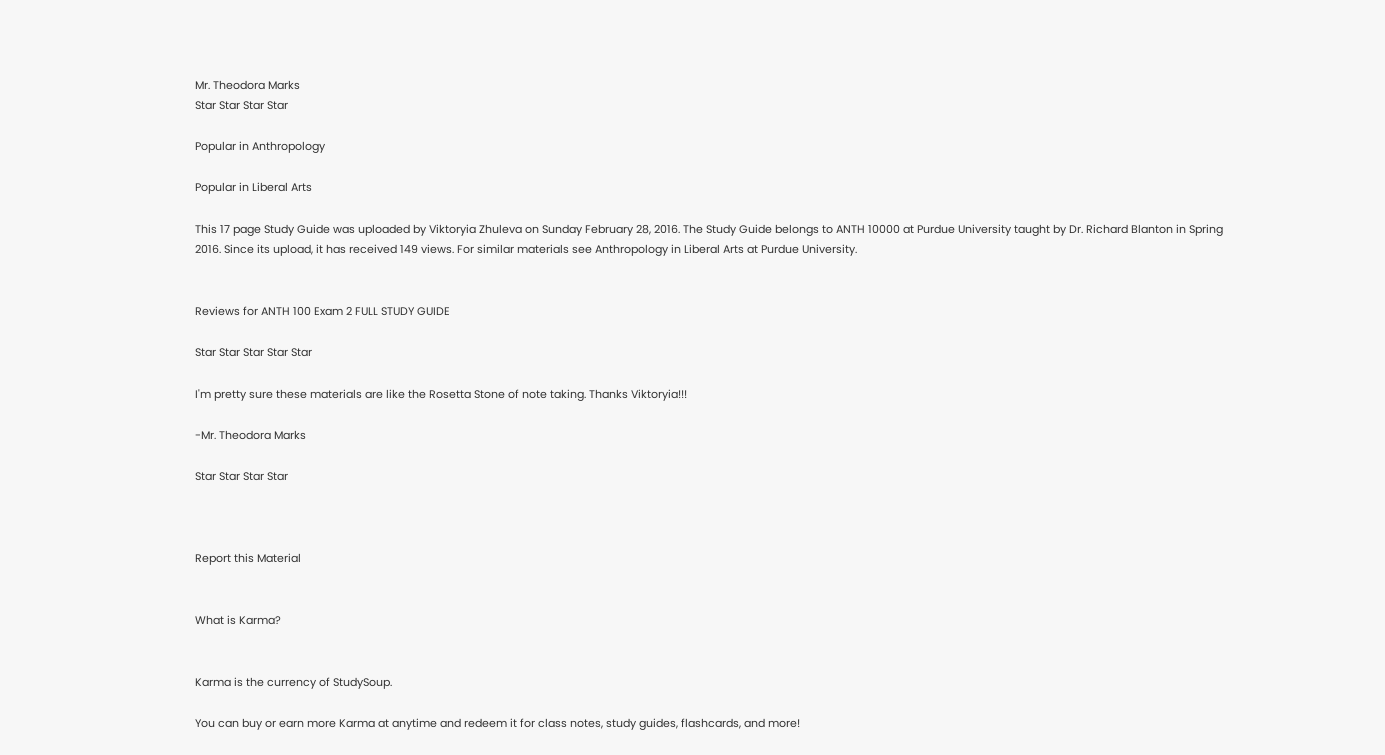Mr. Theodora Marks
Star Star Star Star

Popular in Anthropology

Popular in Liberal Arts

This 17 page Study Guide was uploaded by Viktoryia Zhuleva on Sunday February 28, 2016. The Study Guide belongs to ANTH 10000 at Purdue University taught by Dr. Richard Blanton in Spring 2016. Since its upload, it has received 149 views. For similar materials see Anthropology in Liberal Arts at Purdue University.


Reviews for ANTH 100 Exam 2 FULL STUDY GUIDE

Star Star Star Star Star

I'm pretty sure these materials are like the Rosetta Stone of note taking. Thanks Viktoryia!!!

-Mr. Theodora Marks

Star Star Star Star



Report this Material


What is Karma?


Karma is the currency of StudySoup.

You can buy or earn more Karma at anytime and redeem it for class notes, study guides, flashcards, and more!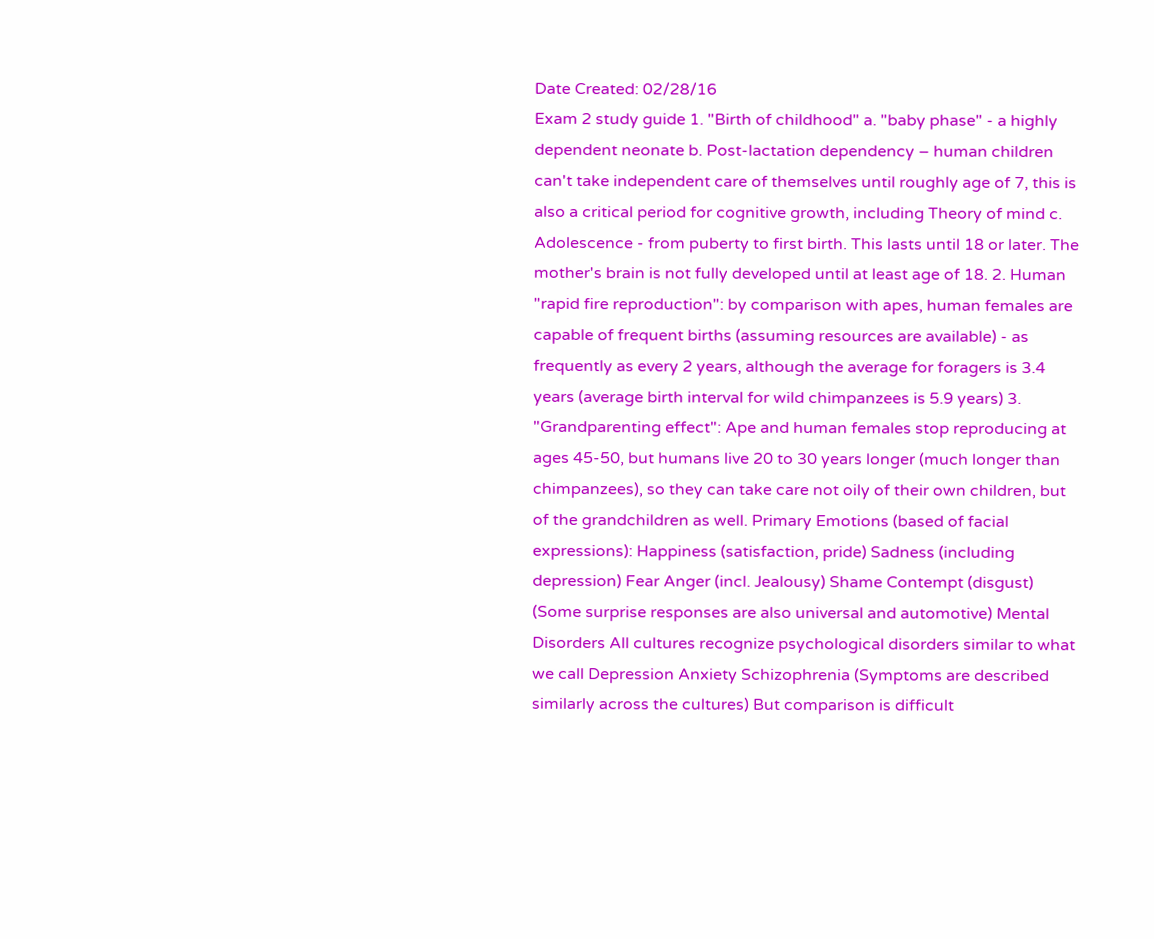Date Created: 02/28/16
Exam 2 study guide 1. "Birth of childhood" a. "baby phase" - a highly dependent neonate b. Post-lactation dependency – human children can't take independent care of themselves until roughly age of 7, this is also a critical period for cognitive growth, including Theory of mind c. Adolescence - from puberty to first birth. This lasts until 18 or later. The mother's brain is not fully developed until at least age of 18. 2. Human "rapid fire reproduction": by comparison with apes, human females are capable of frequent births (assuming resources are available) - as frequently as every 2 years, although the average for foragers is 3.4 years (average birth interval for wild chimpanzees is 5.9 years) 3. "Grandparenting effect": Ape and human females stop reproducing at ages 45-50, but humans live 20 to 30 years longer (much longer than chimpanzees), so they can take care not oily of their own children, but of the grandchildren as well. Primary Emotions (based of facial expressions): Happiness (satisfaction, pride) Sadness (including depression) Fear Anger (incl. Jealousy) Shame Contempt (disgust) (Some surprise responses are also universal and automotive) Mental Disorders All cultures recognize psychological disorders similar to what we call Depression Anxiety Schizophrenia (Symptoms are described similarly across the cultures) But comparison is difficult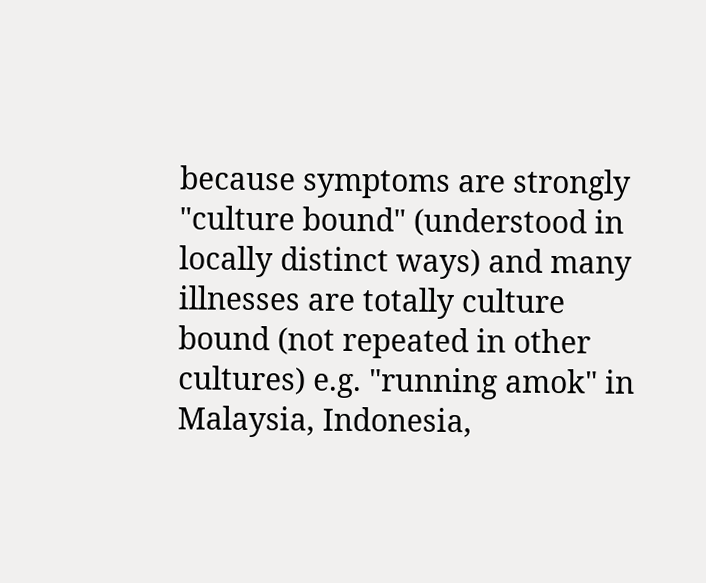because symptoms are strongly "culture bound" (understood in locally distinct ways) and many illnesses are totally culture bound (not repeated in other cultures) e.g. "running amok" in Malaysia, Indonesia,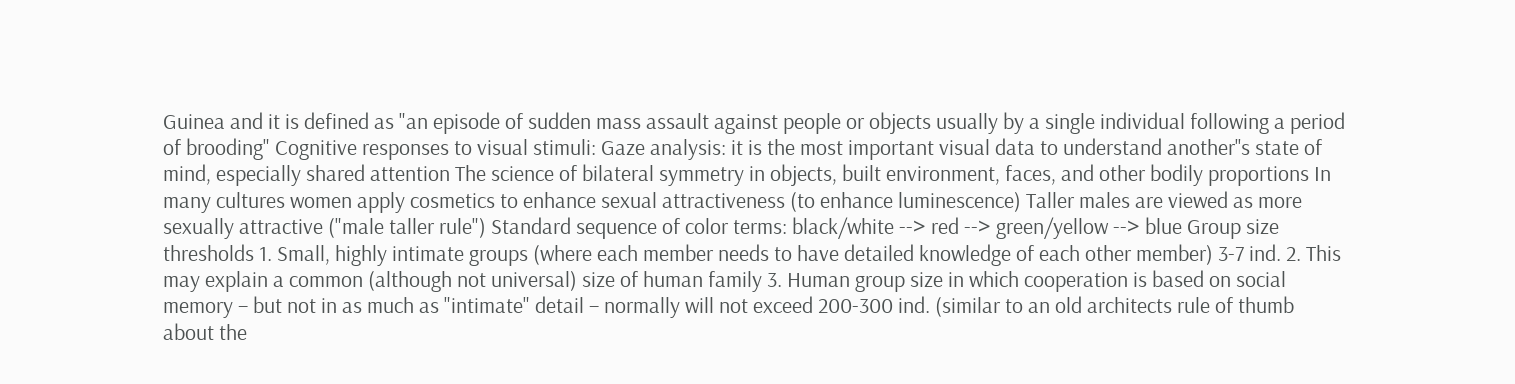Guinea and it is defined as "an episode of sudden mass assault against people or objects usually by a single individual following a period of brooding" Cognitive responses to visual stimuli: Gaze analysis: it is the most important visual data to understand another''s state of mind, especially shared attention The science of bilateral symmetry in objects, built environment, faces, and other bodily proportions In many cultures women apply cosmetics to enhance sexual attractiveness (to enhance luminescence) Taller males are viewed as more sexually attractive ("male taller rule") Standard sequence of color terms: black/white --> red --> green/yellow --> blue Group size thresholds 1. Small, highly intimate groups (where each member needs to have detailed knowledge of each other member) 3-7 ind. 2. This may explain a common (although not universal) size of human family 3. Human group size in which cooperation is based on social memory – but not in as much as "intimate" detail – normally will not exceed 200-300 ind. (similar to an old architects rule of thumb about the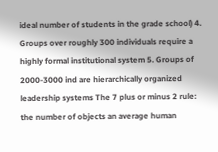ideal number of students in the grade school) 4. Groups over roughly 300 individuals require a highly formal institutional system 5. Groups of 2000-3000 ind are hierarchically organized leadership systems The 7 plus or minus 2 rule: the number of objects an average human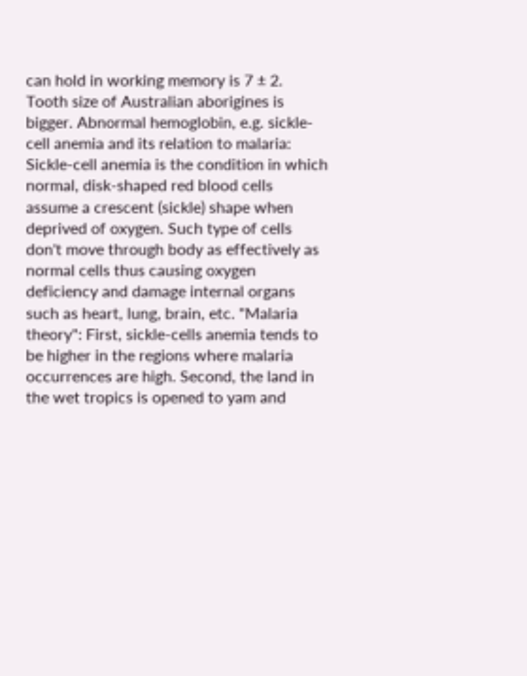can hold in working memory is 7 ± 2. Tooth size of Australian aborigines is bigger. Abnormal hemoglobin, e.g. sickle-cell anemia and its relation to malaria: Sickle-cell anemia is the condition in which normal, disk-shaped red blood cells assume a crescent (sickle) shape when deprived of oxygen. Such type of cells don't move through body as effectively as normal cells thus causing oxygen deficiency and damage internal organs such as heart, lung, brain, etc. "Malaria theory": First, sickle-cells anemia tends to be higher in the regions where malaria occurrences are high. Second, the land in the wet tropics is opened to yam and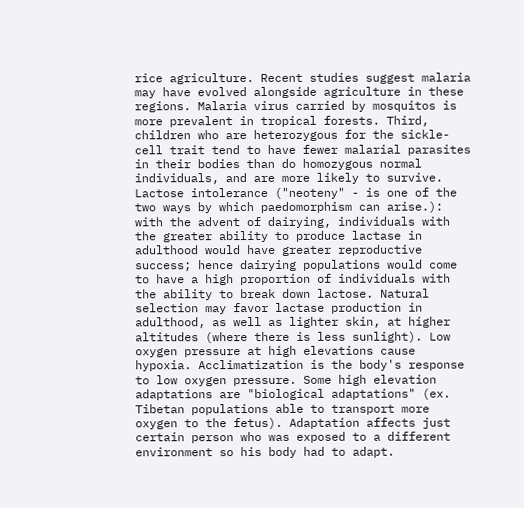rice agriculture. Recent studies suggest malaria may have evolved alongside agriculture in these regions. Malaria virus carried by mosquitos is more prevalent in tropical forests. Third, children who are heterozygous for the sickle-cell trait tend to have fewer malarial parasites in their bodies than do homozygous normal individuals, and are more likely to survive. Lactose intolerance ("neoteny" - is one of the two ways by which paedomorphism can arise.): with the advent of dairying, individuals with the greater ability to produce lactase in adulthood would have greater reproductive success; hence dairying populations would come to have a high proportion of individuals with the ability to break down lactose. Natural selection may favor lactase production in adulthood, as well as lighter skin, at higher altitudes (where there is less sunlight). Low oxygen pressure at high elevations cause hypoxia. Acclimatization is the body's response to low oxygen pressure. Some high elevation adaptations are "biological adaptations" (ex. Tibetan populations able to transport more oxygen to the fetus). Adaptation affects just certain person who was exposed to a different environment so his body had to adapt.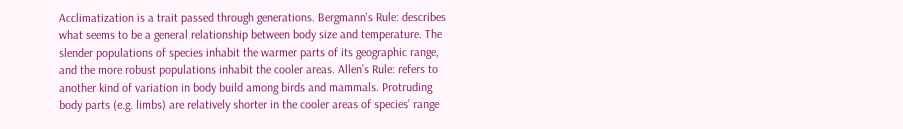Acclimatization is a trait passed through generations. Bergmann's Rule: describes what seems to be a general relationship between body size and temperature. The slender populations of species inhabit the warmer parts of its geographic range, and the more robust populations inhabit the cooler areas. Allen’s Rule: refers to another kind of variation in body build among birds and mammals. Protruding body parts (e.g. limbs) are relatively shorter in the cooler areas of species’ range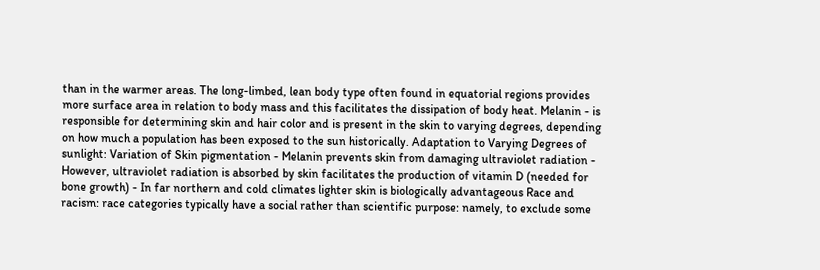than in the warmer areas. The long-limbed, lean body type often found in equatorial regions provides more surface area in relation to body mass and this facilitates the dissipation of body heat. Melanin - is responsible for determining skin and hair color and is present in the skin to varying degrees, depending on how much a population has been exposed to the sun historically. Adaptation to Varying Degrees of sunlight: Variation of Skin pigmentation - Melanin prevents skin from damaging ultraviolet radiation - However, ultraviolet radiation is absorbed by skin facilitates the production of vitamin D (needed for bone growth) - In far northern and cold climates lighter skin is biologically advantageous Race and racism: race categories typically have a social rather than scientific purpose: namely, to exclude some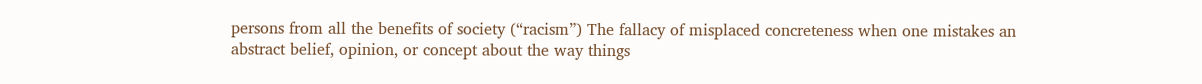persons from all the benefits of society (“racism”) The fallacy of misplaced concreteness when one mistakes an abstract belief, opinion, or concept about the way things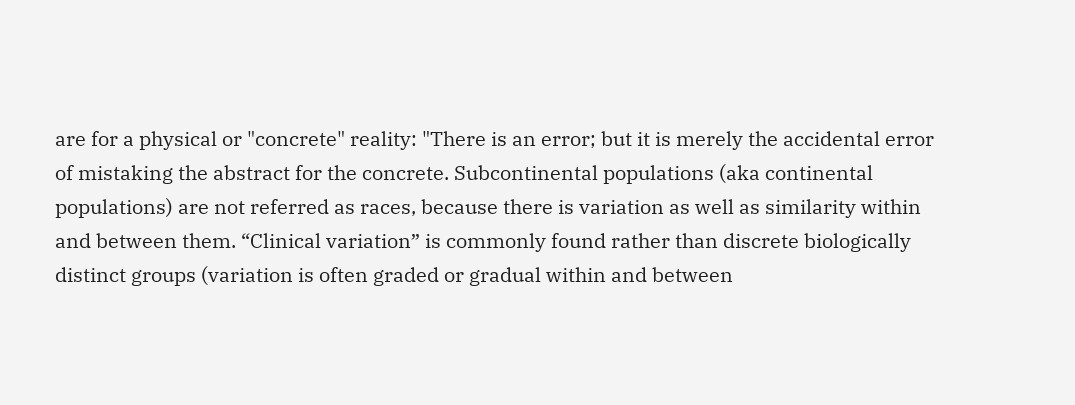are for a physical or "concrete" reality: "There is an error; but it is merely the accidental error of mistaking the abstract for the concrete. Subcontinental populations (aka continental populations) are not referred as races, because there is variation as well as similarity within and between them. “Clinical variation” is commonly found rather than discrete biologically distinct groups (variation is often graded or gradual within and between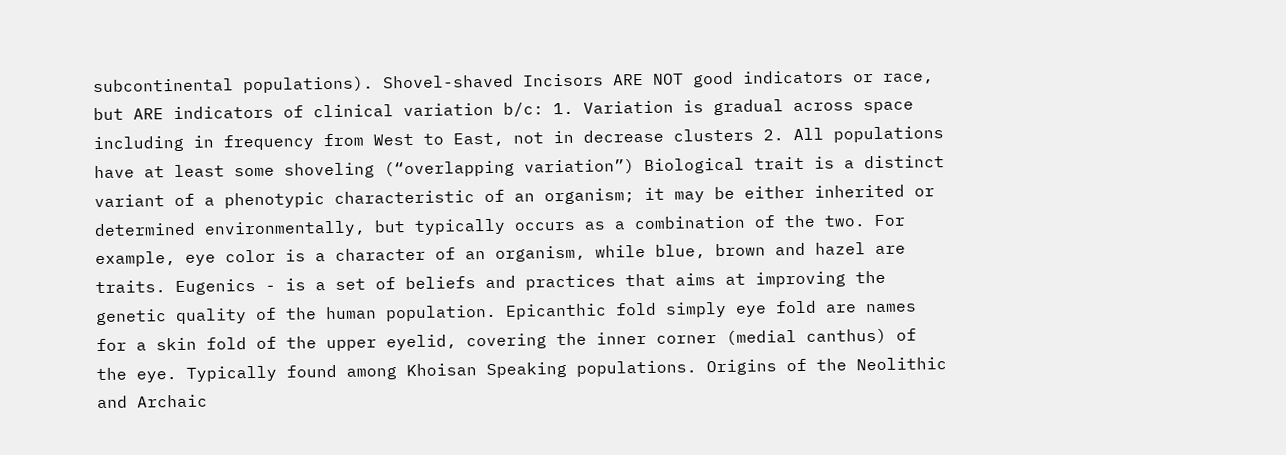subcontinental populations). Shovel-shaved Incisors ARE NOT good indicators or race, but ARE indicators of clinical variation b/c: 1. Variation is gradual across space including in frequency from West to East, not in decrease clusters 2. All populations have at least some shoveling (“overlapping variation”) Biological trait is a distinct variant of a phenotypic characteristic of an organism; it may be either inherited or determined environmentally, but typically occurs as a combination of the two. For example, eye color is a character of an organism, while blue, brown and hazel are traits. Eugenics - is a set of beliefs and practices that aims at improving the genetic quality of the human population. Epicanthic fold simply eye fold are names for a skin fold of the upper eyelid, covering the inner corner (medial canthus) of the eye. Typically found among Khoisan Speaking populations. Origins of the Neolithic and Archaic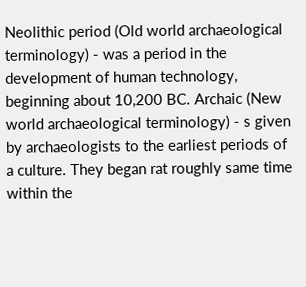Neolithic period (Old world archaeological terminology) - was a period in the development of human technology, beginning about 10,200 BC. Archaic (New world archaeological terminology) - s given by archaeologists to the earliest periods of a culture. They began rat roughly same time within the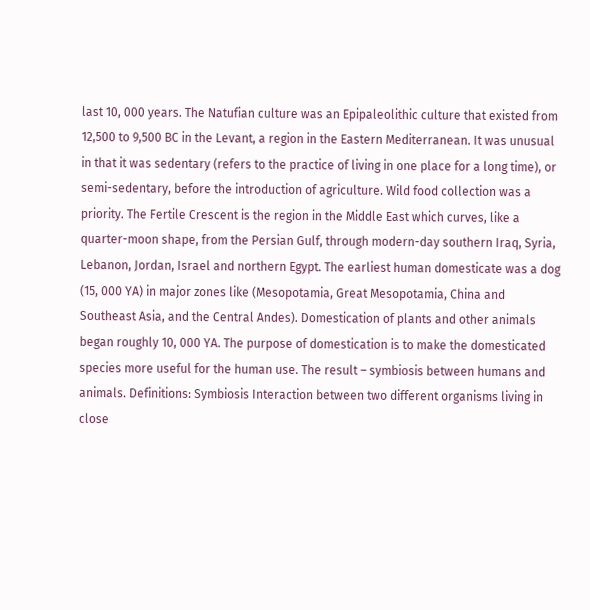last 10, 000 years. The Natufian culture was an Epipaleolithic culture that existed from 12,500 to 9,500 BC in the Levant, a region in the Eastern Mediterranean. It was unusual in that it was sedentary (refers to the practice of living in one place for a long time), or semi-sedentary, before the introduction of agriculture. Wild food collection was a priority. The Fertile Crescent is the region in the Middle East which curves, like a quarter-moon shape, from the Persian Gulf, through modern-day southern Iraq, Syria, Lebanon, Jordan, Israel and northern Egypt. The earliest human domesticate was a dog (15, 000 YA) in major zones like (Mesopotamia, Great Mesopotamia, China and Southeast Asia, and the Central Andes). Domestication of plants and other animals began roughly 10, 000 YA. The purpose of domestication is to make the domesticated species more useful for the human use. The result – symbiosis between humans and animals. Definitions: Symbiosis Interaction between two different organisms living in close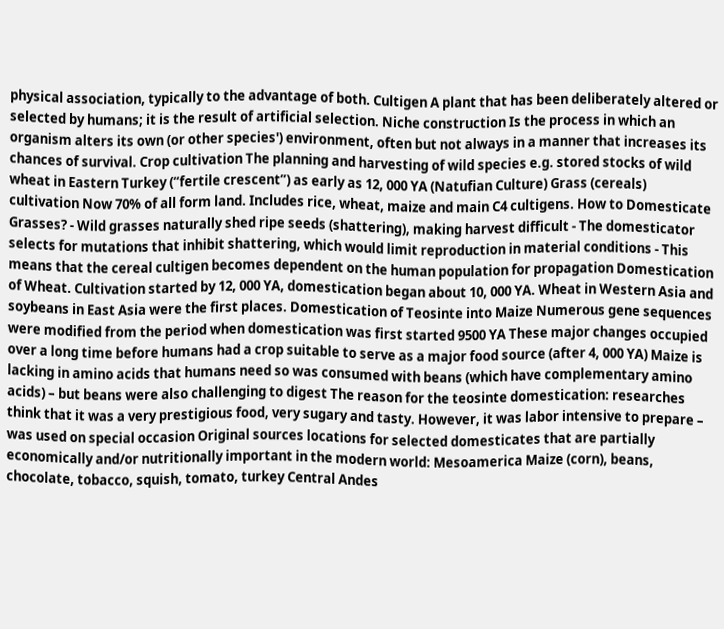physical association, typically to the advantage of both. Cultigen A plant that has been deliberately altered or selected by humans; it is the result of artificial selection. Niche construction Is the process in which an organism alters its own (or other species') environment, often but not always in a manner that increases its chances of survival. Crop cultivation The planning and harvesting of wild species e.g. stored stocks of wild wheat in Eastern Turkey (“fertile crescent”) as early as 12, 000 YA (Natufian Culture) Grass (cereals) cultivation Now 70% of all form land. Includes rice, wheat, maize and main C4 cultigens. How to Domesticate Grasses? - Wild grasses naturally shed ripe seeds (shattering), making harvest difficult - The domesticator selects for mutations that inhibit shattering, which would limit reproduction in material conditions - This means that the cereal cultigen becomes dependent on the human population for propagation Domestication of Wheat. Cultivation started by 12, 000 YA, domestication began about 10, 000 YA. Wheat in Western Asia and soybeans in East Asia were the first places. Domestication of Teosinte into Maize Numerous gene sequences were modified from the period when domestication was first started 9500 YA These major changes occupied over a long time before humans had a crop suitable to serve as a major food source (after 4, 000 YA) Maize is lacking in amino acids that humans need so was consumed with beans (which have complementary amino acids) – but beans were also challenging to digest The reason for the teosinte domestication: researches think that it was a very prestigious food, very sugary and tasty. However, it was labor intensive to prepare – was used on special occasion Original sources locations for selected domesticates that are partially economically and/or nutritionally important in the modern world: Mesoamerica Maize (corn), beans, chocolate, tobacco, squish, tomato, turkey Central Andes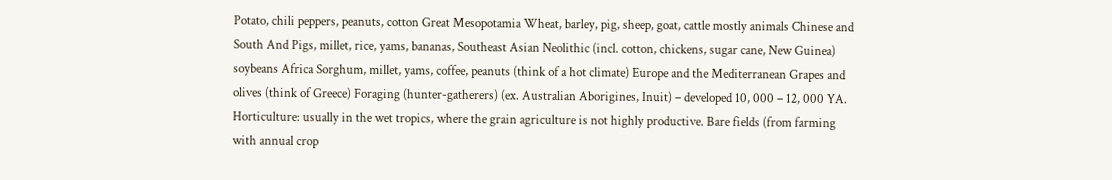Potato, chili peppers, peanuts, cotton Great Mesopotamia Wheat, barley, pig, sheep, goat, cattle mostly animals Chinese and South And Pigs, millet, rice, yams, bananas, Southeast Asian Neolithic (incl. cotton, chickens, sugar cane, New Guinea) soybeans Africa Sorghum, millet, yams, coffee, peanuts (think of a hot climate) Europe and the Mediterranean Grapes and olives (think of Greece) Foraging (hunter-gatherers) (ex. Australian Aborigines, Inuit) – developed 10, 000 – 12, 000 YA. Horticulture: usually in the wet tropics, where the grain agriculture is not highly productive. Bare fields (from farming with annual crop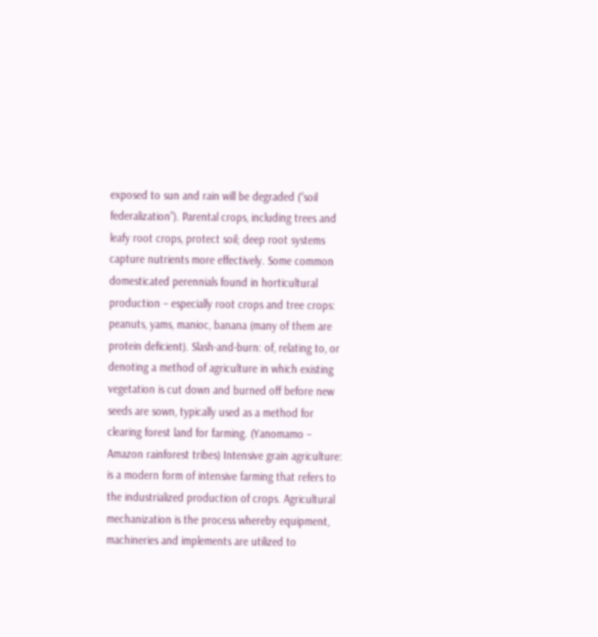exposed to sun and rain will be degraded (“soil federalization”). Parental crops, including trees and leafy root crops, protect soil; deep root systems capture nutrients more effectively. Some common domesticated perennials found in horticultural production – especially root crops and tree crops: peanuts, yams, manioc, banana (many of them are protein deficient). Slash-and-burn: of, relating to, or denoting a method of agriculture in which existing vegetation is cut down and burned off before new seeds are sown, typically used as a method for clearing forest land for farming. (Yanomamo – Amazon rainforest tribes) Intensive grain agriculture: is a modern form of intensive farming that refers to the industrialized production of crops. Agricultural mechanization is the process whereby equipment, machineries and implements are utilized to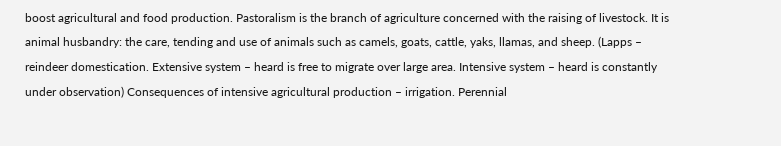boost agricultural and food production. Pastoralism is the branch of agriculture concerned with the raising of livestock. It is animal husbandry: the care, tending and use of animals such as camels, goats, cattle, yaks, llamas, and sheep. (Lapps – reindeer domestication. Extensive system – heard is free to migrate over large area. Intensive system – heard is constantly under observation) Consequences of intensive agricultural production – irrigation. Perennial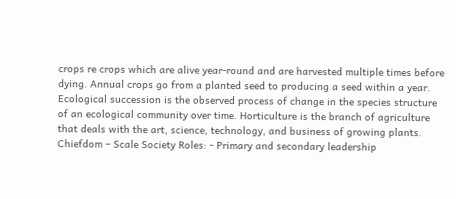crops re crops which are alive year-round and are harvested multiple times before dying. Annual crops go from a planted seed to producing a seed within a year. Ecological succession is the observed process of change in the species structure of an ecological community over time. Horticulture is the branch of agriculture that deals with the art, science, technology, and business of growing plants. Chiefdom – Scale Society Roles: - Primary and secondary leadership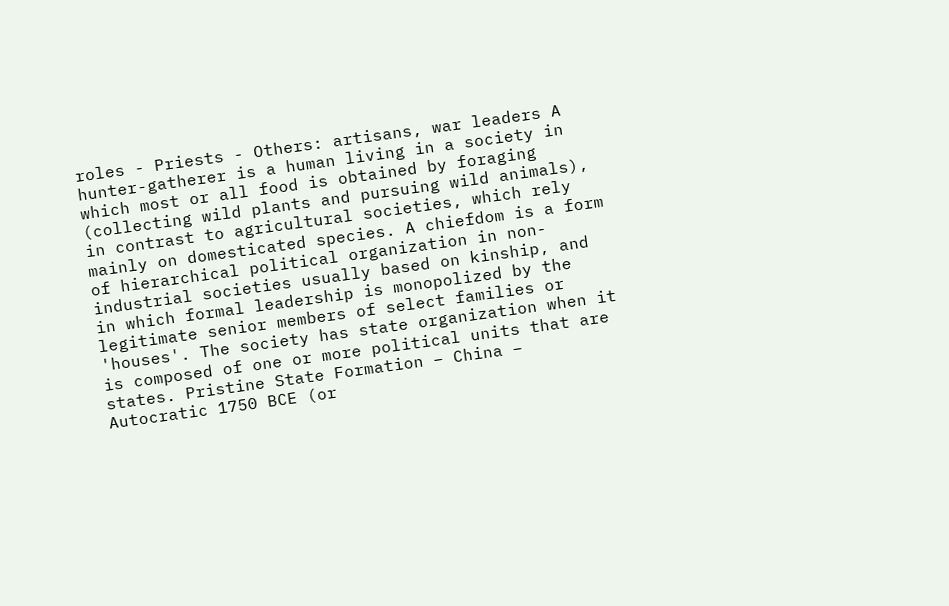roles - Priests - Others: artisans, war leaders A hunter-gatherer is a human living in a society in which most or all food is obtained by foraging (collecting wild plants and pursuing wild animals), in contrast to agricultural societies, which rely mainly on domesticated species. A chiefdom is a form of hierarchical political organization in non- industrial societies usually based on kinship, and in which formal leadership is monopolized by the legitimate senior members of select families or 'houses'. The society has state organization when it is composed of one or more political units that are states. Pristine State Formation – China – Autocratic 1750 BCE (or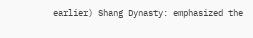earlier) Shang Dynasty: emphasized the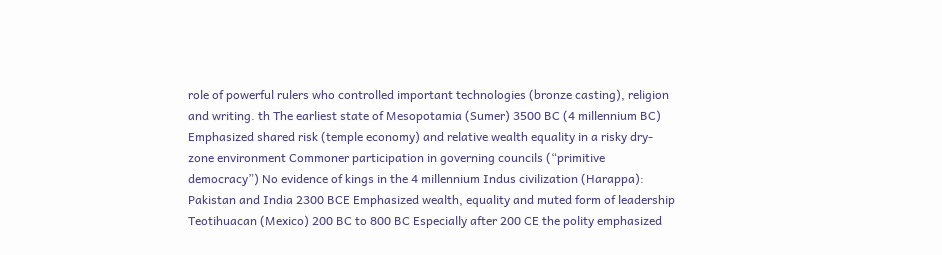role of powerful rulers who controlled important technologies (bronze casting), religion and writing. th The earliest state of Mesopotamia (Sumer) 3500 BC (4 millennium BC) Emphasized shared risk (temple economy) and relative wealth equality in a risky dry-zone environment Commoner participation in governing councils (“primitive democracy”) No evidence of kings in the 4 millennium Indus civilization (Harappa): Pakistan and India 2300 BCE Emphasized wealth, equality and muted form of leadership Teotihuacan (Mexico) 200 BC to 800 BC Especially after 200 CE the polity emphasized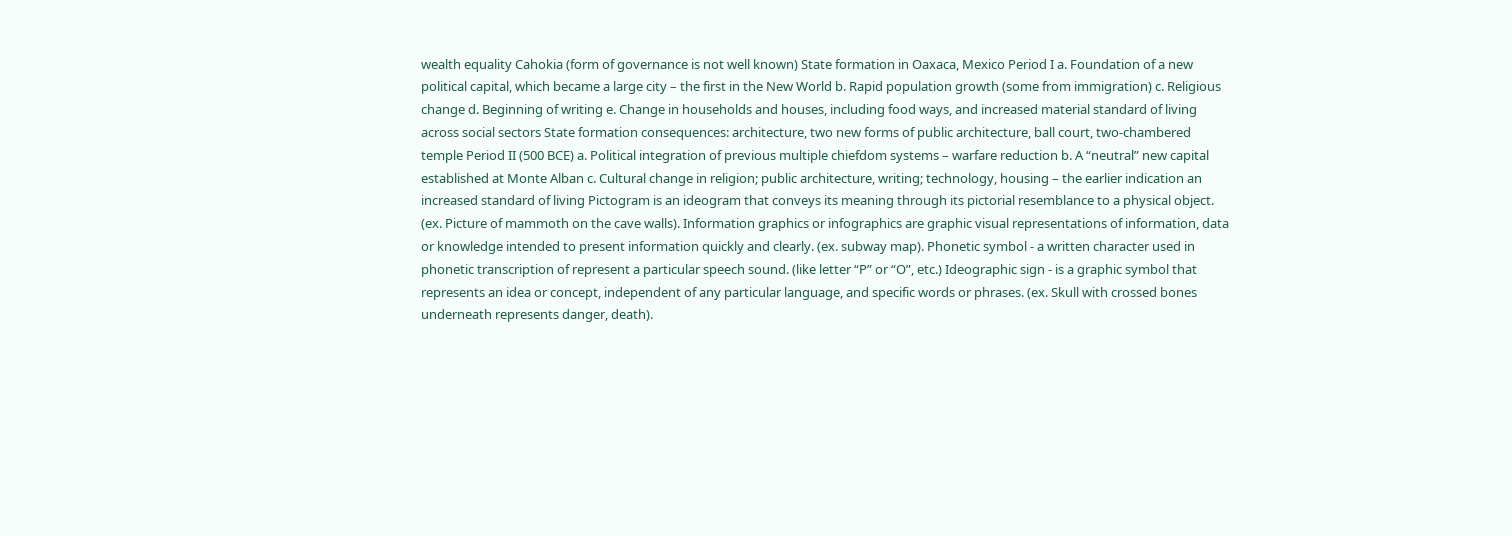wealth equality Cahokia (form of governance is not well known) State formation in Oaxaca, Mexico Period I a. Foundation of a new political capital, which became a large city – the first in the New World b. Rapid population growth (some from immigration) c. Religious change d. Beginning of writing e. Change in households and houses, including food ways, and increased material standard of living across social sectors State formation consequences: architecture, two new forms of public architecture, ball court, two-chambered temple Period II (500 BCE) a. Political integration of previous multiple chiefdom systems – warfare reduction b. A “neutral” new capital established at Monte Alban c. Cultural change in religion; public architecture, writing; technology, housing – the earlier indication an increased standard of living Pictogram is an ideogram that conveys its meaning through its pictorial resemblance to a physical object. (ex. Picture of mammoth on the cave walls). Information graphics or infographics are graphic visual representations of information, data or knowledge intended to present information quickly and clearly. (ex. subway map). Phonetic symbol - a written character used in phonetic transcription of represent a particular speech sound. (like letter “P” or “O”, etc.) Ideographic sign - is a graphic symbol that represents an idea or concept, independent of any particular language, and specific words or phrases. (ex. Skull with crossed bones underneath represents danger, death).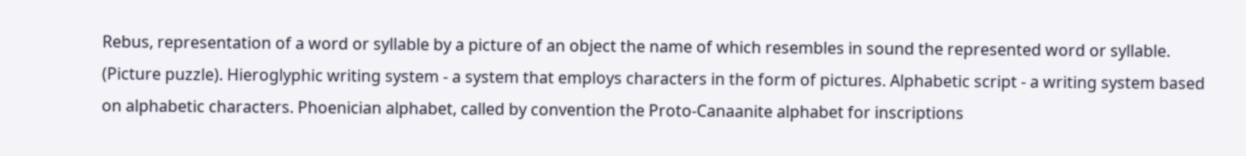Rebus, representation of a word or syllable by a picture of an object the name of which resembles in sound the represented word or syllable. (Picture puzzle). Hieroglyphic writing system - a system that employs characters in the form of pictures. Alphabetic script - a writing system based on alphabetic characters. Phoenician alphabet, called by convention the Proto-Canaanite alphabet for inscriptions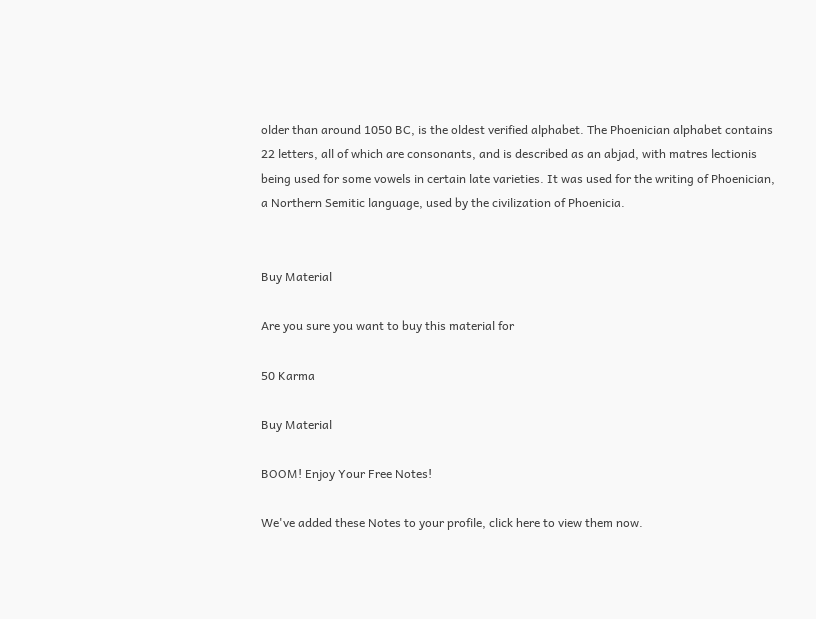older than around 1050 BC, is the oldest verified alphabet. The Phoenician alphabet contains 22 letters, all of which are consonants, and is described as an abjad, with matres lectionis being used for some vowels in certain late varieties. It was used for the writing of Phoenician, a Northern Semitic language, used by the civilization of Phoenicia.


Buy Material

Are you sure you want to buy this material for

50 Karma

Buy Material

BOOM! Enjoy Your Free Notes!

We've added these Notes to your profile, click here to view them now.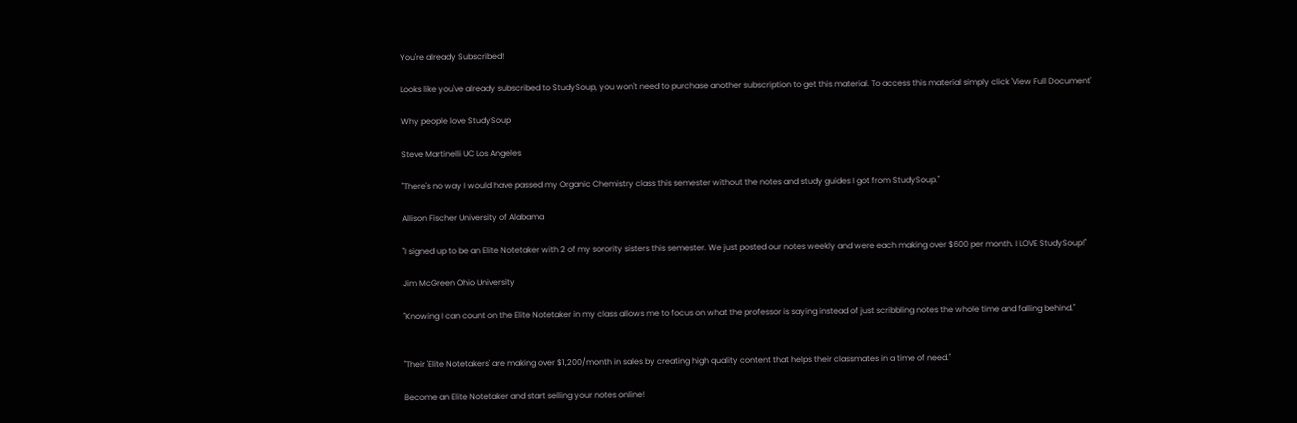You're already Subscribed!

Looks like you've already subscribed to StudySoup, you won't need to purchase another subscription to get this material. To access this material simply click 'View Full Document'

Why people love StudySoup

Steve Martinelli UC Los Angeles

"There's no way I would have passed my Organic Chemistry class this semester without the notes and study guides I got from StudySoup."

Allison Fischer University of Alabama

"I signed up to be an Elite Notetaker with 2 of my sorority sisters this semester. We just posted our notes weekly and were each making over $600 per month. I LOVE StudySoup!"

Jim McGreen Ohio University

"Knowing I can count on the Elite Notetaker in my class allows me to focus on what the professor is saying instead of just scribbling notes the whole time and falling behind."


"Their 'Elite Notetakers' are making over $1,200/month in sales by creating high quality content that helps their classmates in a time of need."

Become an Elite Notetaker and start selling your notes online!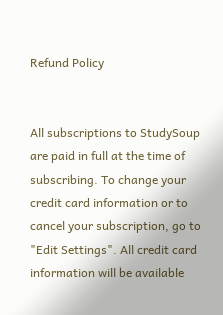Refund Policy


All subscriptions to StudySoup are paid in full at the time of subscribing. To change your credit card information or to cancel your subscription, go to "Edit Settings". All credit card information will be available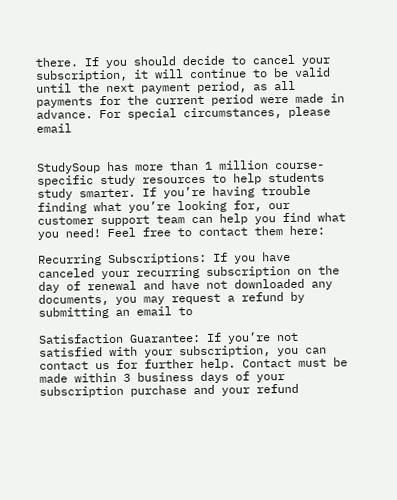there. If you should decide to cancel your subscription, it will continue to be valid until the next payment period, as all payments for the current period were made in advance. For special circumstances, please email


StudySoup has more than 1 million course-specific study resources to help students study smarter. If you’re having trouble finding what you’re looking for, our customer support team can help you find what you need! Feel free to contact them here:

Recurring Subscriptions: If you have canceled your recurring subscription on the day of renewal and have not downloaded any documents, you may request a refund by submitting an email to

Satisfaction Guarantee: If you’re not satisfied with your subscription, you can contact us for further help. Contact must be made within 3 business days of your subscription purchase and your refund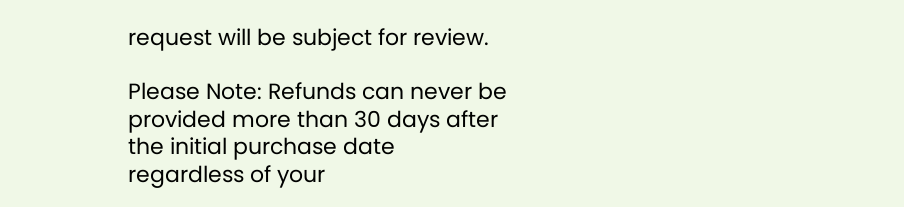request will be subject for review.

Please Note: Refunds can never be provided more than 30 days after the initial purchase date regardless of your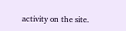activity on the site.